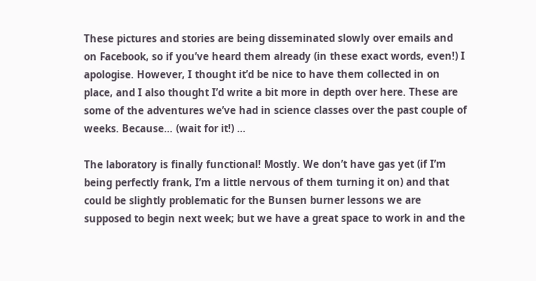These pictures and stories are being disseminated slowly over emails and on Facebook, so if you’ve heard them already (in these exact words, even!) I apologise. However, I thought it’d be nice to have them collected in on place, and I also thought I’d write a bit more in depth over here. These are some of the adventures we’ve had in science classes over the past couple of weeks. Because… (wait for it!) …

The laboratory is finally functional! Mostly. We don’t have gas yet (if I’m being perfectly frank, I’m a little nervous of them turning it on) and that could be slightly problematic for the Bunsen burner lessons we are supposed to begin next week; but we have a great space to work in and the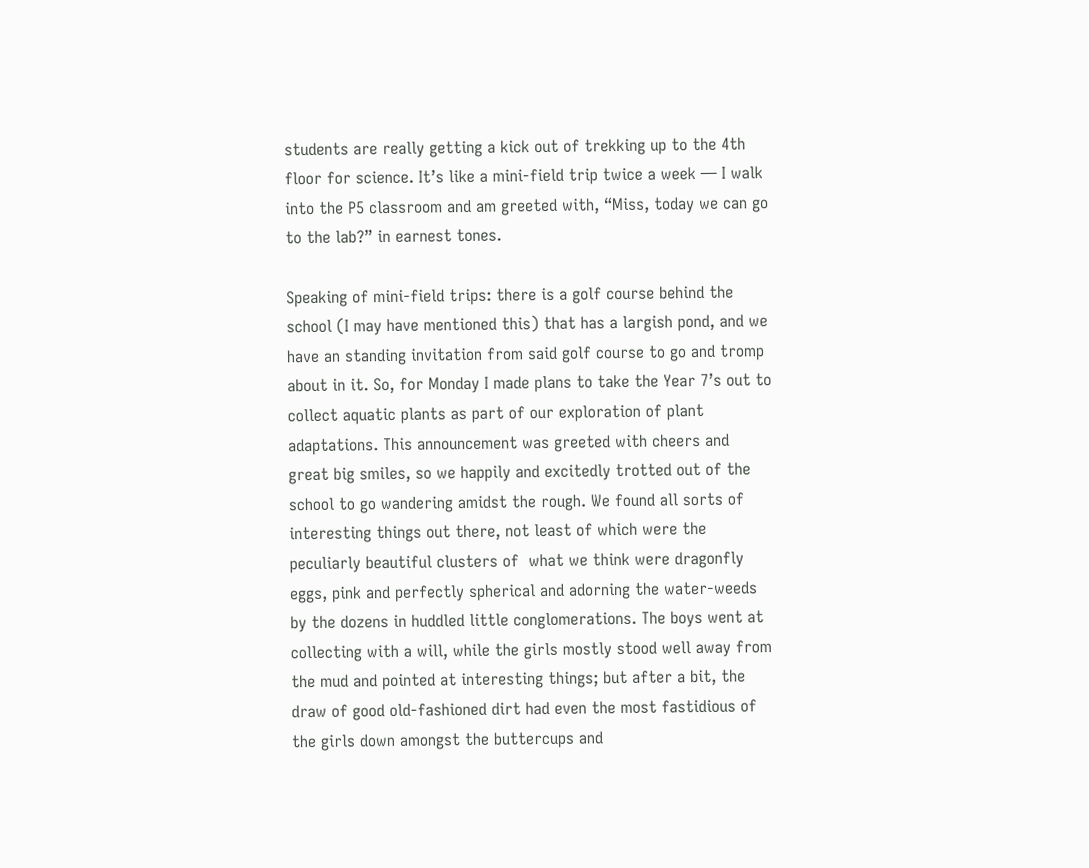students are really getting a kick out of trekking up to the 4th floor for science. It’s like a mini-field trip twice a week — I walk into the P5 classroom and am greeted with, “Miss, today we can go to the lab?” in earnest tones.

Speaking of mini-field trips: there is a golf course behind the school (I may have mentioned this) that has a largish pond, and we have an standing invitation from said golf course to go and tromp about in it. So, for Monday I made plans to take the Year 7’s out to collect aquatic plants as part of our exploration of plant adaptations. This announcement was greeted with cheers and great big smiles, so we happily and excitedly trotted out of the school to go wandering amidst the rough. We found all sorts of interesting things out there, not least of which were the peculiarly beautiful clusters of  what we think were dragonfly eggs, pink and perfectly spherical and adorning the water-weeds by the dozens in huddled little conglomerations. The boys went at collecting with a will, while the girls mostly stood well away from the mud and pointed at interesting things; but after a bit, the draw of good old-fashioned dirt had even the most fastidious of the girls down amongst the buttercups and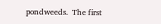pondweeds.  The first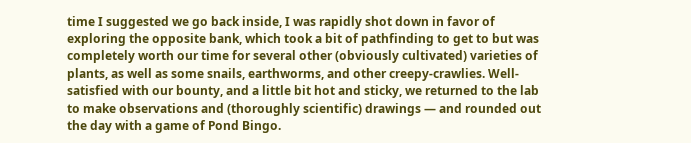time I suggested we go back inside, I was rapidly shot down in favor of exploring the opposite bank, which took a bit of pathfinding to get to but was completely worth our time for several other (obviously cultivated) varieties of plants, as well as some snails, earthworms, and other creepy-crawlies. Well-satisfied with our bounty, and a little bit hot and sticky, we returned to the lab to make observations and (thoroughly scientific) drawings — and rounded out the day with a game of Pond Bingo.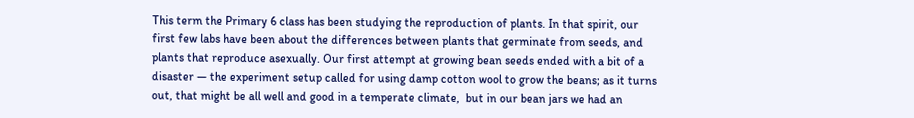This term the Primary 6 class has been studying the reproduction of plants. In that spirit, our first few labs have been about the differences between plants that germinate from seeds, and plants that reproduce asexually. Our first attempt at growing bean seeds ended with a bit of a disaster — the experiment setup called for using damp cotton wool to grow the beans; as it turns out, that might be all well and good in a temperate climate,  but in our bean jars we had an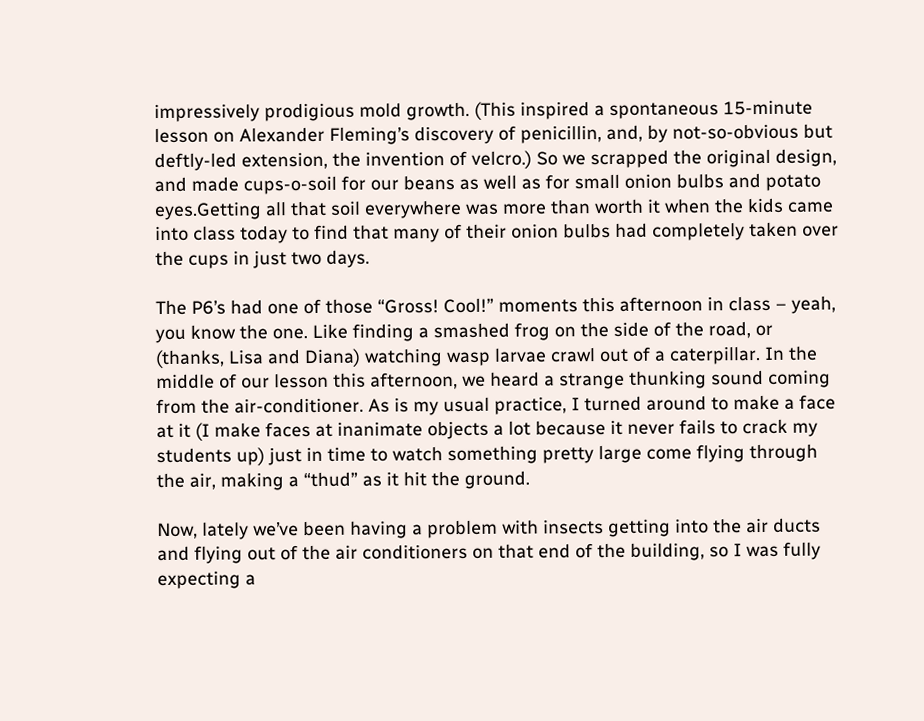impressively prodigious mold growth. (This inspired a spontaneous 15-minute lesson on Alexander Fleming’s discovery of penicillin, and, by not-so-obvious but deftly-led extension, the invention of velcro.) So we scrapped the original design, and made cups-o-soil for our beans as well as for small onion bulbs and potato eyes.Getting all that soil everywhere was more than worth it when the kids came into class today to find that many of their onion bulbs had completely taken over the cups in just two days.

The P6’s had one of those “Gross! Cool!” moments this afternoon in class – yeah, you know the one. Like finding a smashed frog on the side of the road, or (thanks, Lisa and Diana) watching wasp larvae crawl out of a caterpillar. In the middle of our lesson this afternoon, we heard a strange thunking sound coming from the air-conditioner. As is my usual practice, I turned around to make a face at it (I make faces at inanimate objects a lot because it never fails to crack my students up) just in time to watch something pretty large come flying through the air, making a “thud” as it hit the ground.

Now, lately we’ve been having a problem with insects getting into the air ducts and flying out of the air conditioners on that end of the building, so I was fully expecting a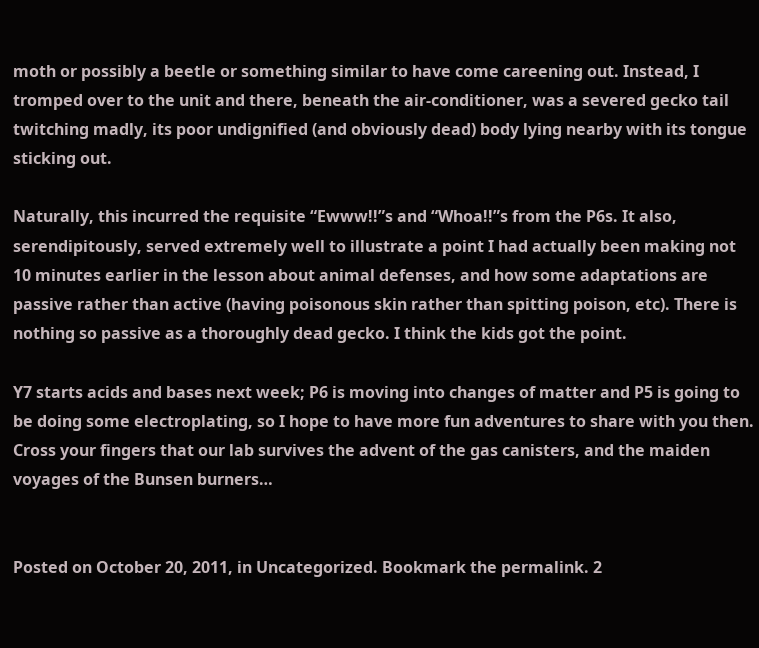moth or possibly a beetle or something similar to have come careening out. Instead, I tromped over to the unit and there, beneath the air-conditioner, was a severed gecko tail twitching madly, its poor undignified (and obviously dead) body lying nearby with its tongue sticking out.

Naturally, this incurred the requisite “Ewww!!”s and “Whoa!!”s from the P6s. It also, serendipitously, served extremely well to illustrate a point I had actually been making not 10 minutes earlier in the lesson about animal defenses, and how some adaptations are passive rather than active (having poisonous skin rather than spitting poison, etc). There is nothing so passive as a thoroughly dead gecko. I think the kids got the point.

Y7 starts acids and bases next week; P6 is moving into changes of matter and P5 is going to be doing some electroplating, so I hope to have more fun adventures to share with you then. Cross your fingers that our lab survives the advent of the gas canisters, and the maiden voyages of the Bunsen burners…


Posted on October 20, 2011, in Uncategorized. Bookmark the permalink. 2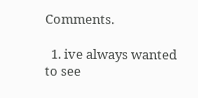Comments.

  1. ive always wanted to see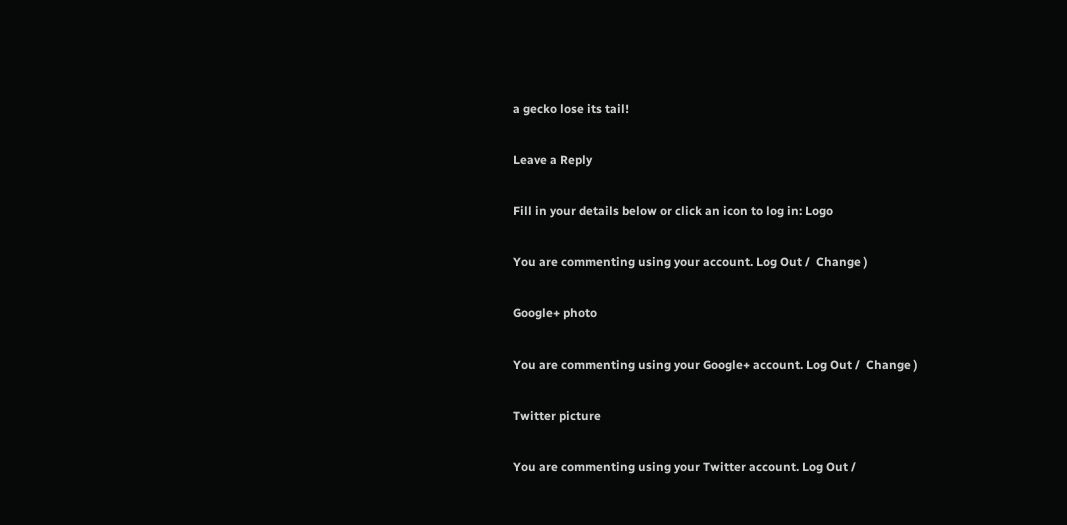a gecko lose its tail!

Leave a Reply

Fill in your details below or click an icon to log in: Logo

You are commenting using your account. Log Out /  Change )

Google+ photo

You are commenting using your Google+ account. Log Out /  Change )

Twitter picture

You are commenting using your Twitter account. Log Out /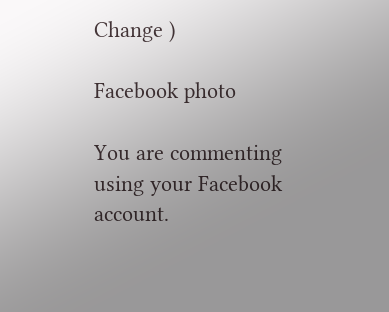Change )

Facebook photo

You are commenting using your Facebook account.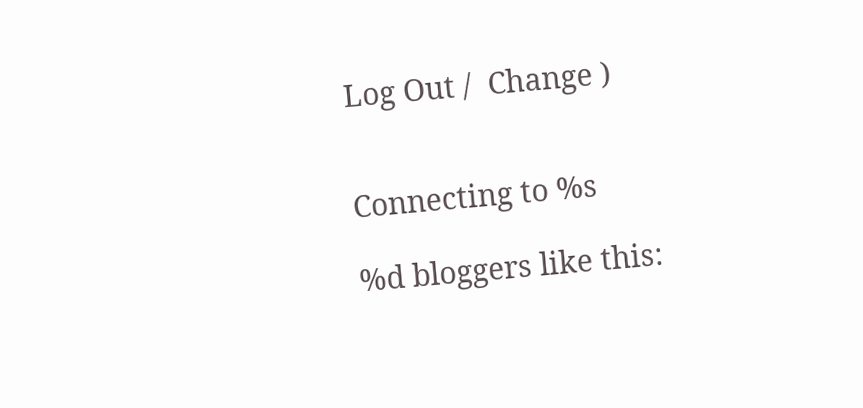Log Out /  Change )


Connecting to %s

%d bloggers like this: